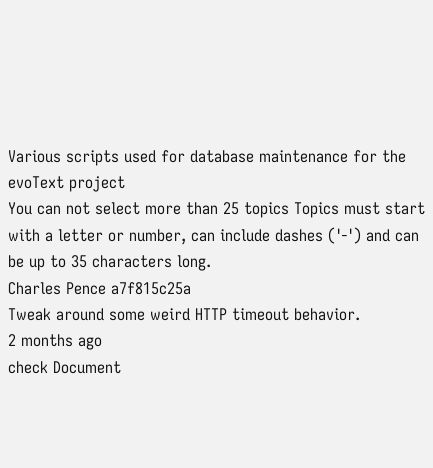Various scripts used for database maintenance for the evoText project
You can not select more than 25 topics Topics must start with a letter or number, can include dashes ('-') and can be up to 35 characters long.
Charles Pence a7f815c25a
Tweak around some weird HTTP timeout behavior.
2 months ago
check Document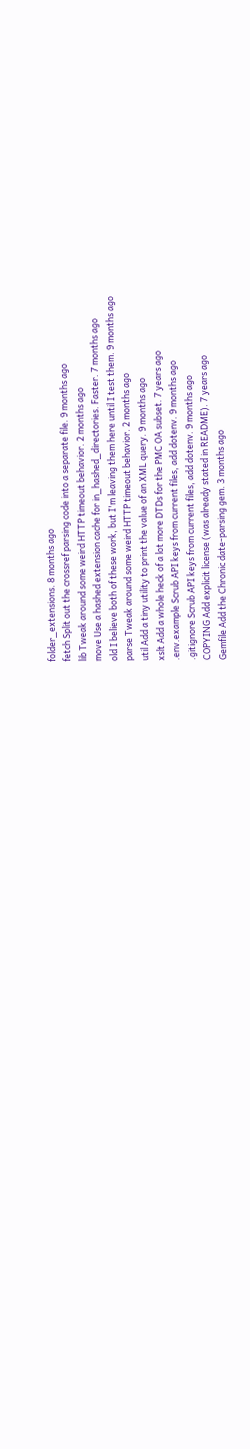folder_extensions. 8 months ago
fetch Split out the crossref parsing code into a separate file. 9 months ago
lib Tweak around some weird HTTP timeout behavior. 2 months ago
move Use a hashed extension cache for in_hashed_directories. Faster. 7 months ago
old I believe both of these work, but I'm leaving them here until I test them. 9 months ago
parse Tweak around some weird HTTP timeout behavior. 2 months ago
util Add a tiny utility to print the value of an XML query. 9 months ago
xslt Add a whole heck of a lot more DTDs for the PMC OA subset. 7 years ago
.env.example Scrub API keys from current files, add dotenv. 9 months ago
.gitignore Scrub API keys from current files, add dotenv. 9 months ago
COPYING Add explicit license (was already stated in README). 7 years ago
Gemfile Add the Chronic date-parsing gem. 3 months ago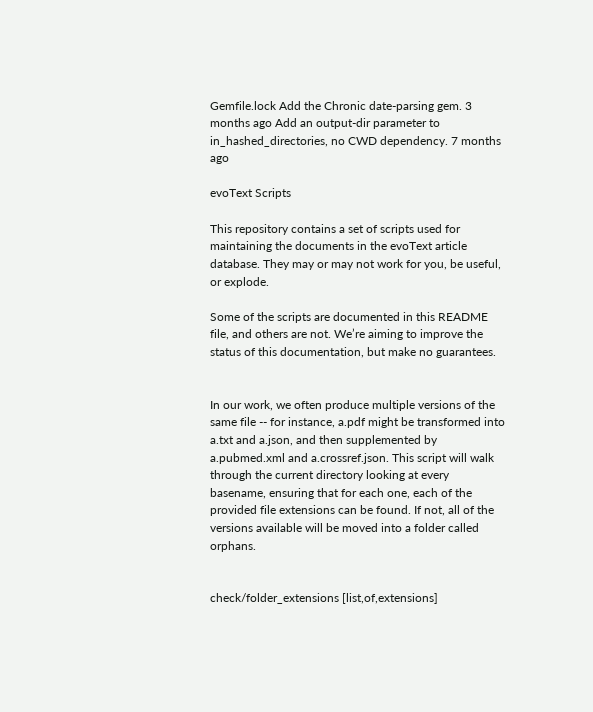Gemfile.lock Add the Chronic date-parsing gem. 3 months ago Add an output-dir parameter to in_hashed_directories, no CWD dependency. 7 months ago

evoText Scripts

This repository contains a set of scripts used for maintaining the documents in the evoText article database. They may or may not work for you, be useful, or explode.

Some of the scripts are documented in this README file, and others are not. We’re aiming to improve the status of this documentation, but make no guarantees.


In our work, we often produce multiple versions of the same file -- for instance, a.pdf might be transformed into a.txt and a.json, and then supplemented by a.pubmed.xml and a.crossref.json. This script will walk through the current directory looking at every basename, ensuring that for each one, each of the provided file extensions can be found. If not, all of the versions available will be moved into a folder called orphans.


check/folder_extensions [list,of,extensions]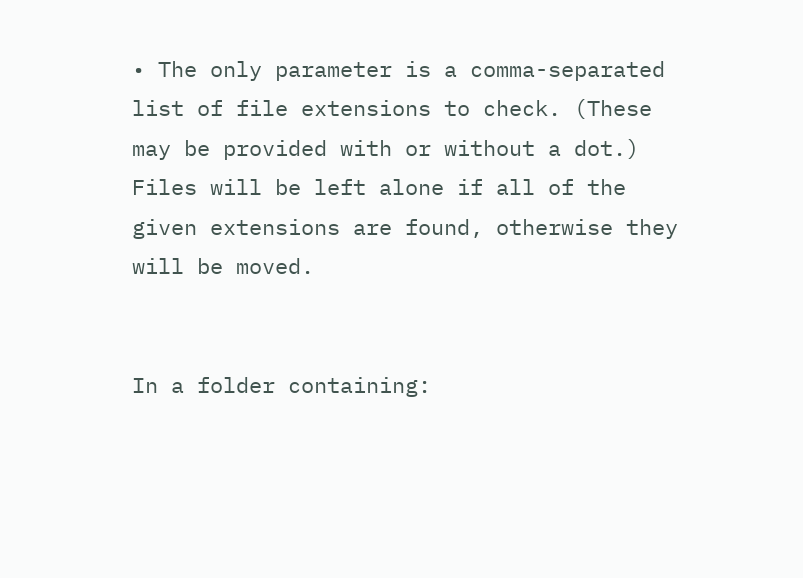• The only parameter is a comma-separated list of file extensions to check. (These may be provided with or without a dot.) Files will be left alone if all of the given extensions are found, otherwise they will be moved.


In a folder containing: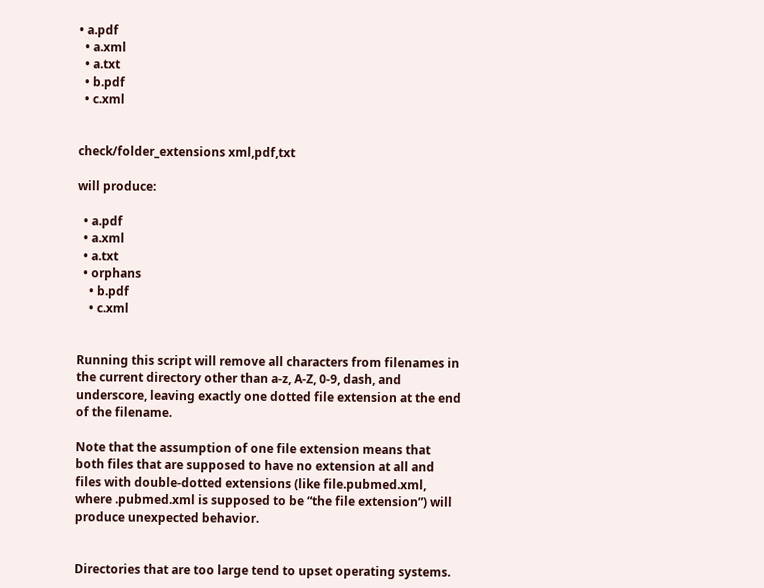• a.pdf
  • a.xml
  • a.txt
  • b.pdf
  • c.xml


check/folder_extensions xml,pdf,txt

will produce:

  • a.pdf
  • a.xml
  • a.txt
  • orphans
    • b.pdf
    • c.xml


Running this script will remove all characters from filenames in the current directory other than a-z, A-Z, 0-9, dash, and underscore, leaving exactly one dotted file extension at the end of the filename.

Note that the assumption of one file extension means that both files that are supposed to have no extension at all and files with double-dotted extensions (like file.pubmed.xml, where .pubmed.xml is supposed to be “the file extension”) will produce unexpected behavior.


Directories that are too large tend to upset operating systems.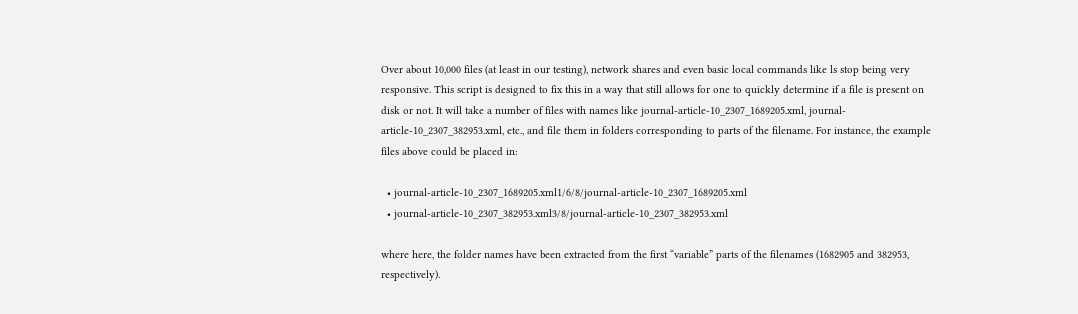Over about 10,000 files (at least in our testing), network shares and even basic local commands like ls stop being very responsive. This script is designed to fix this in a way that still allows for one to quickly determine if a file is present on disk or not. It will take a number of files with names like journal-article-10_2307_1689205.xml, journal-article-10_2307_382953.xml, etc., and file them in folders corresponding to parts of the filename. For instance, the example files above could be placed in:

  • journal-article-10_2307_1689205.xml1/6/8/journal-article-10_2307_1689205.xml
  • journal-article-10_2307_382953.xml3/8/journal-article-10_2307_382953.xml

where here, the folder names have been extracted from the first “variable” parts of the filenames (1682905 and 382953, respectively).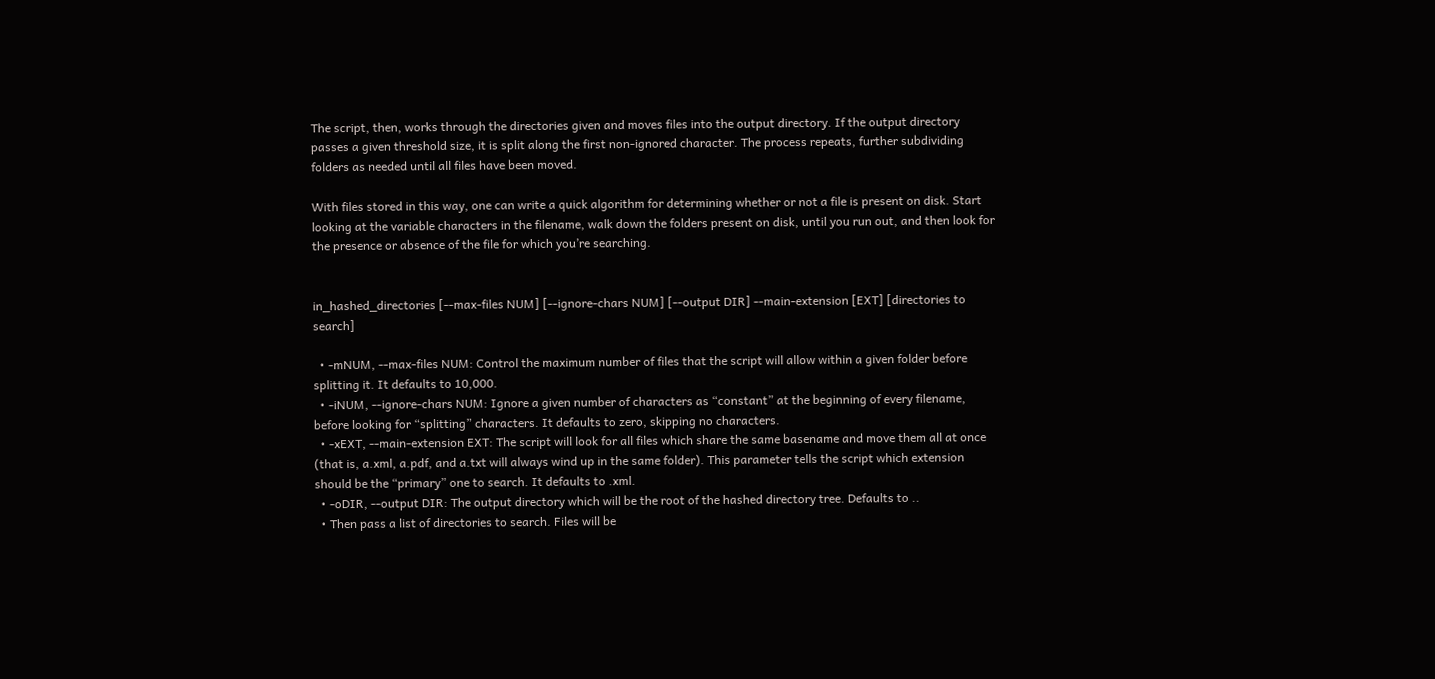The script, then, works through the directories given and moves files into the output directory. If the output directory passes a given threshold size, it is split along the first non-ignored character. The process repeats, further subdividing folders as needed until all files have been moved.

With files stored in this way, one can write a quick algorithm for determining whether or not a file is present on disk. Start looking at the variable characters in the filename, walk down the folders present on disk, until you run out, and then look for the presence or absence of the file for which you’re searching.


in_hashed_directories [--max-files NUM] [--ignore-chars NUM] [--output DIR] --main-extension [EXT] [directories to search]

  • -mNUM, --max-files NUM: Control the maximum number of files that the script will allow within a given folder before splitting it. It defaults to 10,000.
  • -iNUM, --ignore-chars NUM: Ignore a given number of characters as “constant” at the beginning of every filename, before looking for “splitting” characters. It defaults to zero, skipping no characters.
  • -xEXT, --main-extension EXT: The script will look for all files which share the same basename and move them all at once (that is, a.xml, a.pdf, and a.txt will always wind up in the same folder). This parameter tells the script which extension should be the “primary” one to search. It defaults to .xml.
  • -oDIR, --output DIR: The output directory which will be the root of the hashed directory tree. Defaults to ..
  • Then pass a list of directories to search. Files will be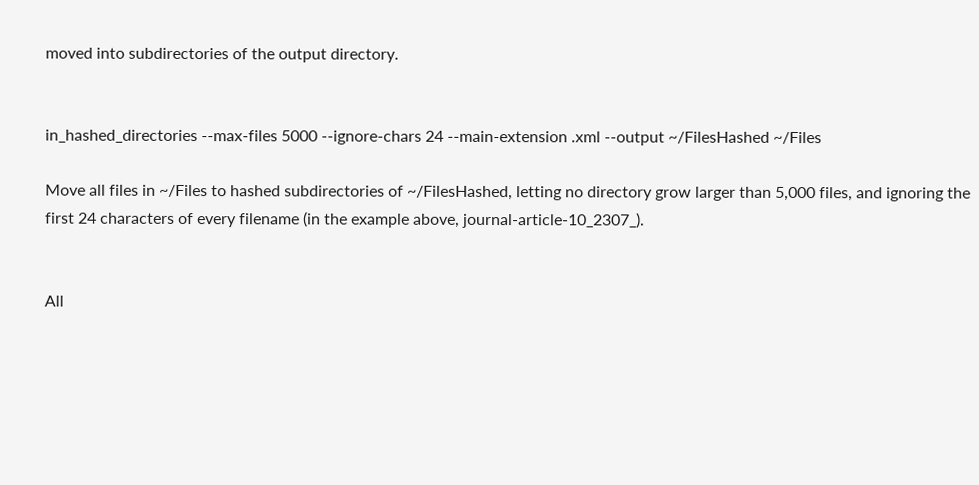moved into subdirectories of the output directory.


in_hashed_directories --max-files 5000 --ignore-chars 24 --main-extension .xml --output ~/FilesHashed ~/Files

Move all files in ~/Files to hashed subdirectories of ~/FilesHashed, letting no directory grow larger than 5,000 files, and ignoring the first 24 characters of every filename (in the example above, journal-article-10_2307_).


All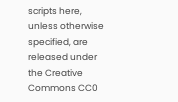scripts here, unless otherwise specified, are released under the Creative Commons CC0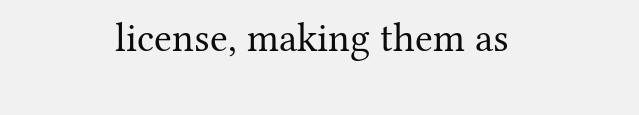license, making them as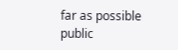far as possible public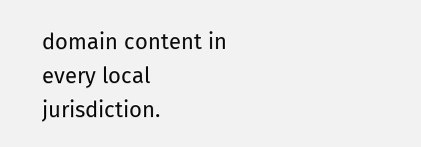domain content in every local jurisdiction.